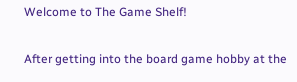Welcome to The Game Shelf!

After getting into the board game hobby at the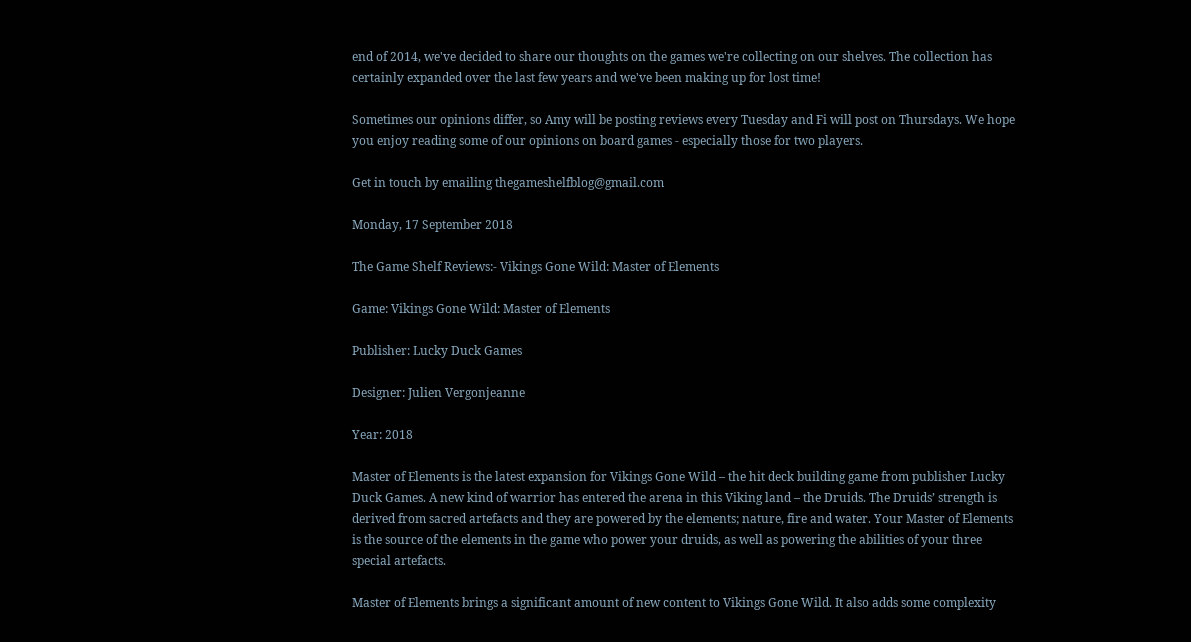end of 2014, we've decided to share our thoughts on the games we're collecting on our shelves. The collection has certainly expanded over the last few years and we've been making up for lost time!

Sometimes our opinions differ, so Amy will be posting reviews every Tuesday and Fi will post on Thursdays. We hope you enjoy reading some of our opinions on board games - especially those for two players.

Get in touch by emailing thegameshelfblog@gmail.com

Monday, 17 September 2018

The Game Shelf Reviews:- Vikings Gone Wild: Master of Elements

Game: Vikings Gone Wild: Master of Elements

Publisher: Lucky Duck Games

Designer: Julien Vergonjeanne

Year: 2018

Master of Elements is the latest expansion for Vikings Gone Wild – the hit deck building game from publisher Lucky Duck Games. A new kind of warrior has entered the arena in this Viking land – the Druids. The Druids’ strength is derived from sacred artefacts and they are powered by the elements; nature, fire and water. Your Master of Elements is the source of the elements in the game who power your druids, as well as powering the abilities of your three special artefacts.

Master of Elements brings a significant amount of new content to Vikings Gone Wild. It also adds some complexity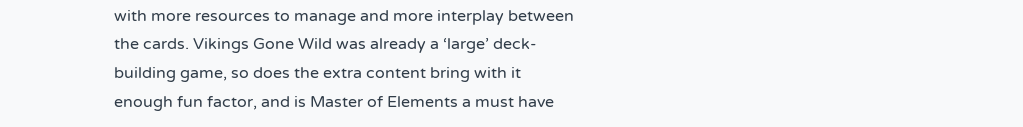with more resources to manage and more interplay between the cards. Vikings Gone Wild was already a ‘large’ deck-building game, so does the extra content bring with it enough fun factor, and is Master of Elements a must have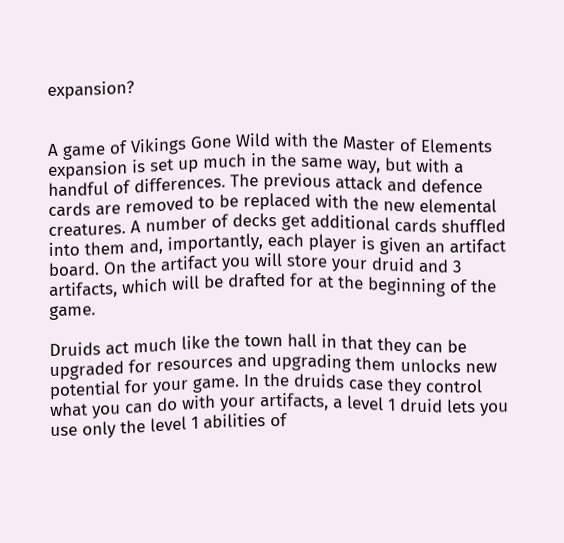expansion?


A game of Vikings Gone Wild with the Master of Elements expansion is set up much in the same way, but with a handful of differences. The previous attack and defence cards are removed to be replaced with the new elemental creatures. A number of decks get additional cards shuffled into them and, importantly, each player is given an artifact board. On the artifact you will store your druid and 3 artifacts, which will be drafted for at the beginning of the game.

Druids act much like the town hall in that they can be upgraded for resources and upgrading them unlocks new potential for your game. In the druids case they control what you can do with your artifacts, a level 1 druid lets you use only the level 1 abilities of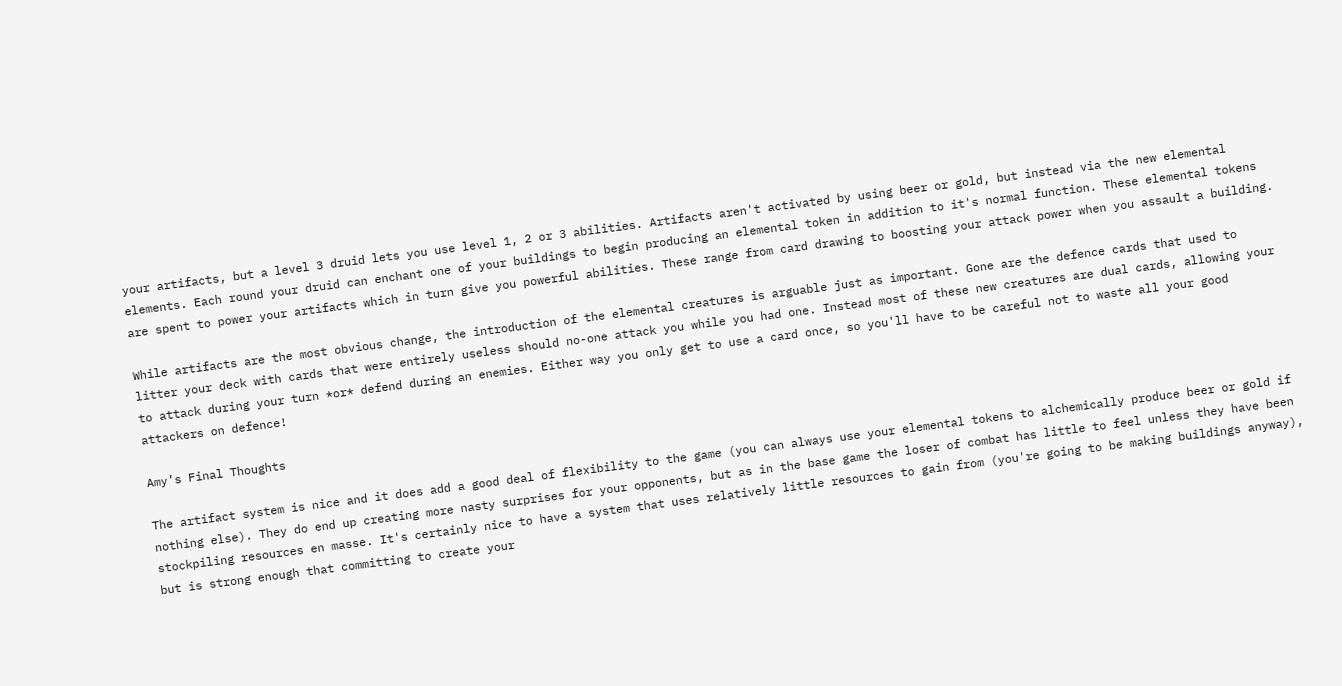your artifacts, but a level 3 druid lets you use level 1, 2 or 3 abilities. Artifacts aren't activated by using beer or gold, but instead via the new elemental elements. Each round your druid can enchant one of your buildings to begin producing an elemental token in addition to it's normal function. These elemental tokens are spent to power your artifacts which in turn give you powerful abilities. These range from card drawing to boosting your attack power when you assault a building.

While artifacts are the most obvious change, the introduction of the elemental creatures is arguable just as important. Gone are the defence cards that used to litter your deck with cards that were entirely useless should no-one attack you while you had one. Instead most of these new creatures are dual cards, allowing your to attack during your turn *or* defend during an enemies. Either way you only get to use a card once, so you'll have to be careful not to waste all your good attackers on defence!

Amy’s Final Thoughts

The artifact system is nice and it does add a good deal of flexibility to the game (you can always use your elemental tokens to alchemically produce beer or gold if nothing else). They do end up creating more nasty surprises for your opponents, but as in the base game the loser of combat has little to feel unless they have been stockpiling resources en masse. It's certainly nice to have a system that uses relatively little resources to gain from (you're going to be making buildings anyway), but is strong enough that committing to create your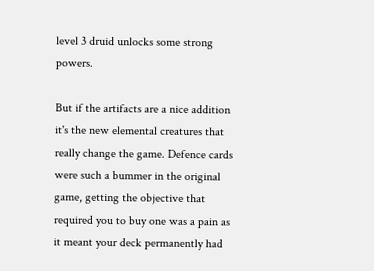level 3 druid unlocks some strong powers.

But if the artifacts are a nice addition it's the new elemental creatures that really change the game. Defence cards were such a bummer in the original game, getting the objective that required you to buy one was a pain as it meant your deck permanently had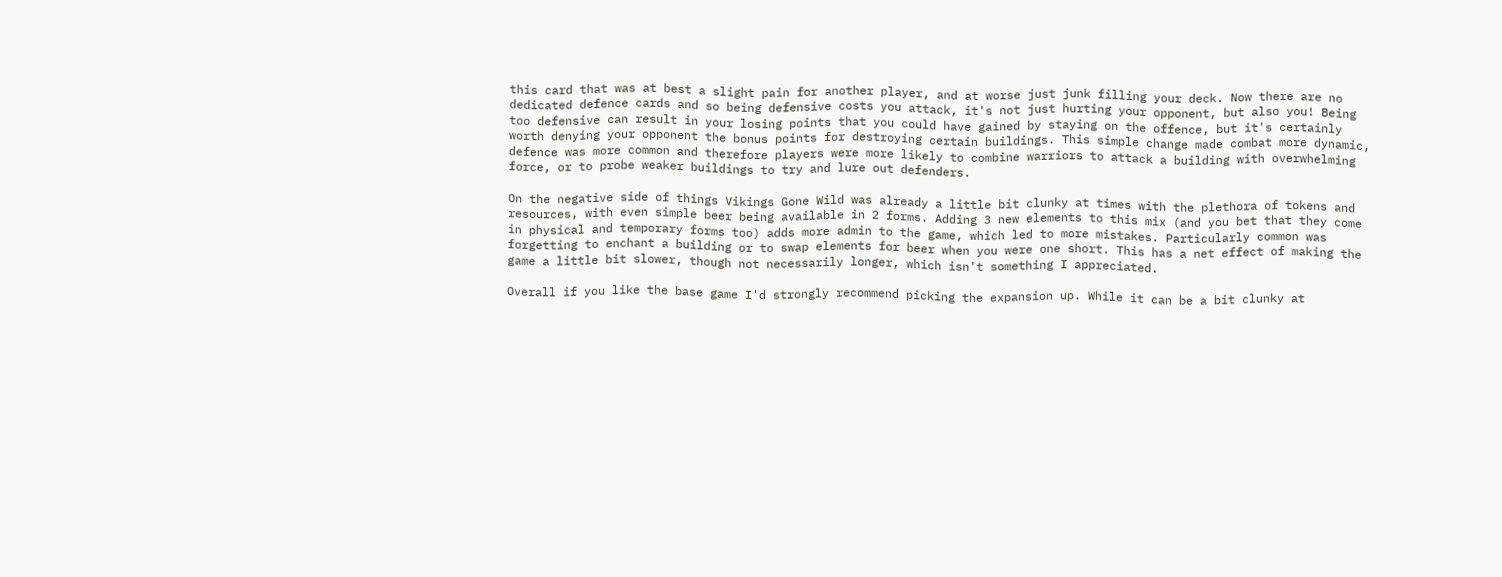this card that was at best a slight pain for another player, and at worse just junk filling your deck. Now there are no dedicated defence cards and so being defensive costs you attack, it's not just hurting your opponent, but also you! Being too defensive can result in your losing points that you could have gained by staying on the offence, but it's certainly worth denying your opponent the bonus points for destroying certain buildings. This simple change made combat more dynamic, defence was more common and therefore players were more likely to combine warriors to attack a building with overwhelming force, or to probe weaker buildings to try and lure out defenders.

On the negative side of things Vikings Gone Wild was already a little bit clunky at times with the plethora of tokens and resources, with even simple beer being available in 2 forms. Adding 3 new elements to this mix (and you bet that they come in physical and temporary forms too) adds more admin to the game, which led to more mistakes. Particularly common was forgetting to enchant a building or to swap elements for beer when you were one short. This has a net effect of making the game a little bit slower, though not necessarily longer, which isn't something I appreciated.

Overall if you like the base game I'd strongly recommend picking the expansion up. While it can be a bit clunky at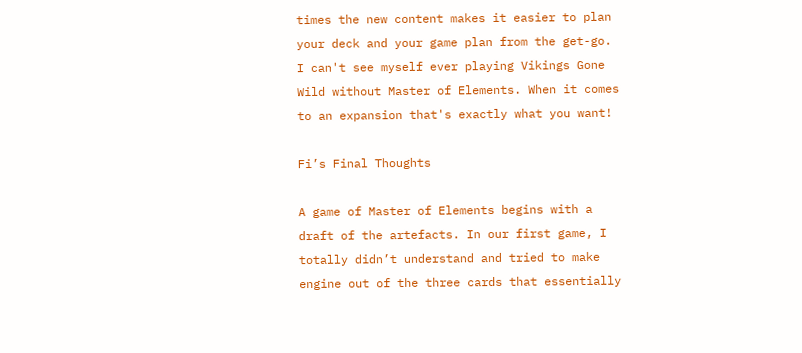times the new content makes it easier to plan your deck and your game plan from the get-go. I can't see myself ever playing Vikings Gone Wild without Master of Elements. When it comes to an expansion that's exactly what you want!

Fi’s Final Thoughts

A game of Master of Elements begins with a draft of the artefacts. In our first game, I totally didn’t understand and tried to make engine out of the three cards that essentially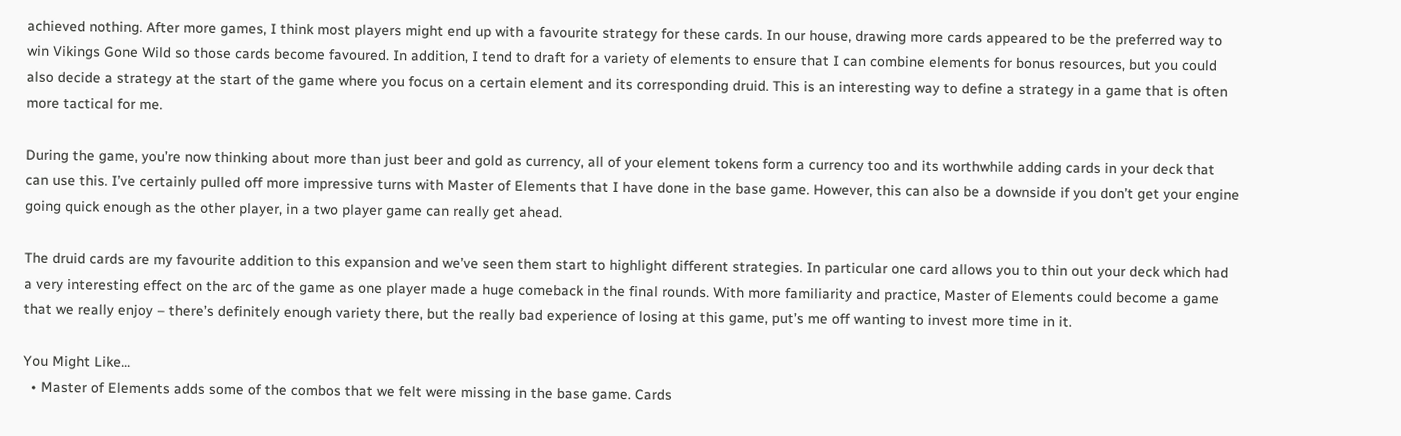achieved nothing. After more games, I think most players might end up with a favourite strategy for these cards. In our house, drawing more cards appeared to be the preferred way to win Vikings Gone Wild so those cards become favoured. In addition, I tend to draft for a variety of elements to ensure that I can combine elements for bonus resources, but you could also decide a strategy at the start of the game where you focus on a certain element and its corresponding druid. This is an interesting way to define a strategy in a game that is often more tactical for me.

During the game, you’re now thinking about more than just beer and gold as currency, all of your element tokens form a currency too and its worthwhile adding cards in your deck that can use this. I’ve certainly pulled off more impressive turns with Master of Elements that I have done in the base game. However, this can also be a downside if you don’t get your engine going quick enough as the other player, in a two player game can really get ahead.

The druid cards are my favourite addition to this expansion and we’ve seen them start to highlight different strategies. In particular one card allows you to thin out your deck which had a very interesting effect on the arc of the game as one player made a huge comeback in the final rounds. With more familiarity and practice, Master of Elements could become a game that we really enjoy – there’s definitely enough variety there, but the really bad experience of losing at this game, put’s me off wanting to invest more time in it.

You Might Like...
  • Master of Elements adds some of the combos that we felt were missing in the base game. Cards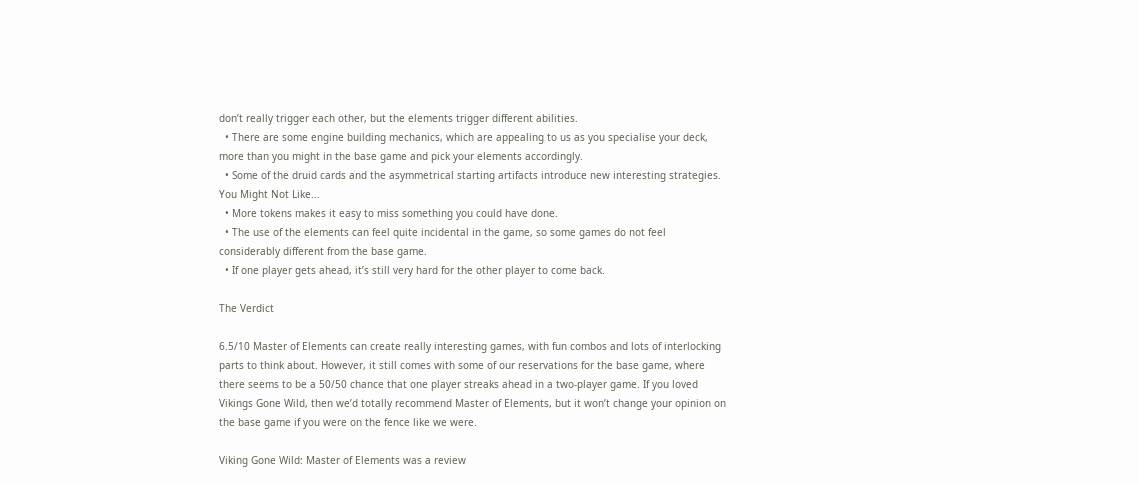don’t really trigger each other, but the elements trigger different abilities.
  • There are some engine building mechanics, which are appealing to us as you specialise your deck, more than you might in the base game and pick your elements accordingly.
  • Some of the druid cards and the asymmetrical starting artifacts introduce new interesting strategies.
You Might Not Like...
  • More tokens makes it easy to miss something you could have done.
  • The use of the elements can feel quite incidental in the game, so some games do not feel considerably different from the base game.
  • If one player gets ahead, it’s still very hard for the other player to come back.

The Verdict

6.5/10 Master of Elements can create really interesting games, with fun combos and lots of interlocking parts to think about. However, it still comes with some of our reservations for the base game, where there seems to be a 50/50 chance that one player streaks ahead in a two-player game. If you loved Vikings Gone Wild, then we’d totally recommend Master of Elements, but it won’t change your opinion on the base game if you were on the fence like we were.

Viking Gone Wild: Master of Elements was a review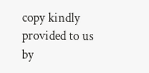copy kindly provided to us by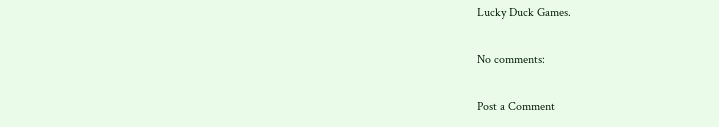Lucky Duck Games.

No comments:

Post a Comment